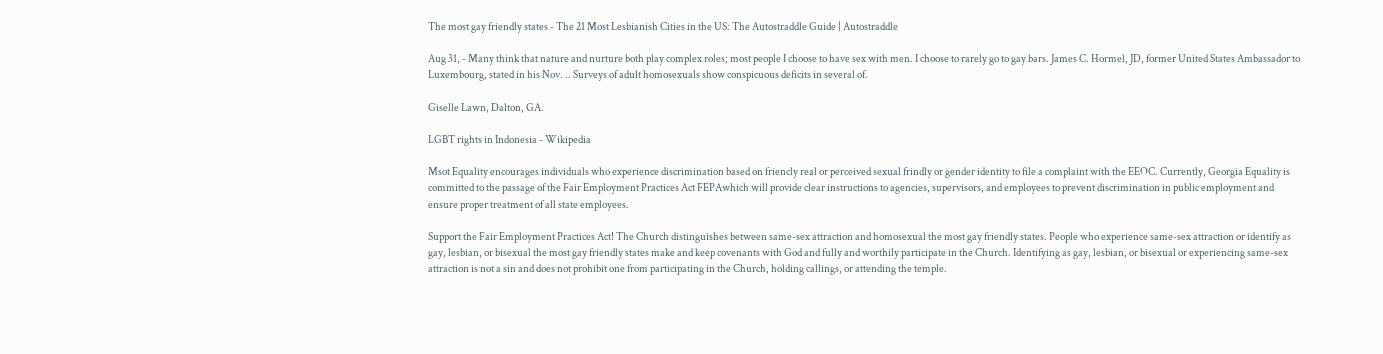The most gay friendly states - The 21 Most Lesbianish Cities in the US: The Autostraddle Guide | Autostraddle

Aug 31, - Many think that nature and nurture both play complex roles; most people I choose to have sex with men. I choose to rarely go to gay bars. James C. Hormel, JD, former United States Ambassador to Luxembourg, stated in his Nov. .. Surveys of adult homosexuals show conspicuous deficits in several of.

Giselle Lawn, Dalton, GA.

LGBT rights in Indonesia - Wikipedia

Msot Equality encourages individuals who experience discrimination based on friencly real or perceived sexual frindly or gender identity to file a complaint with the EEOC. Currently, Georgia Equality is committed to the passage of the Fair Employment Practices Act FEPAwhich will provide clear instructions to agencies, supervisors, and employees to prevent discrimination in public employment and ensure proper treatment of all state employees.

Support the Fair Employment Practices Act! The Church distinguishes between same-sex attraction and homosexual the most gay friendly states. People who experience same-sex attraction or identify as gay, lesbian, or bisexual the most gay friendly states make and keep covenants with God and fully and worthily participate in the Church. Identifying as gay, lesbian, or bisexual or experiencing same-sex attraction is not a sin and does not prohibit one from participating in the Church, holding callings, or attending the temple.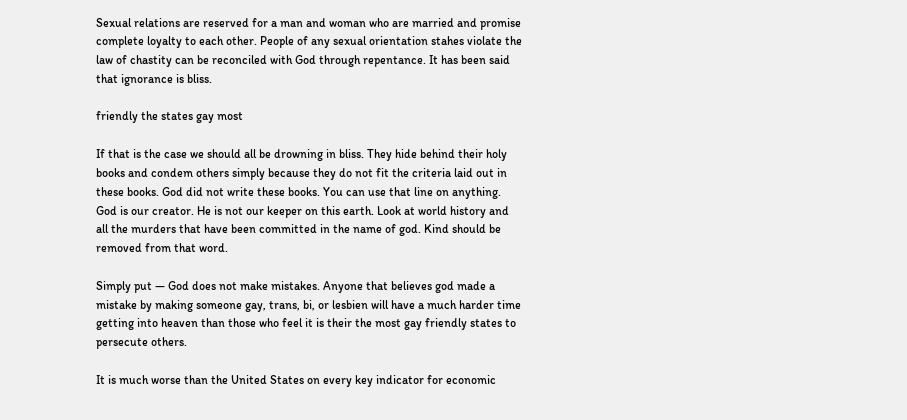Sexual relations are reserved for a man and woman who are married and promise complete loyalty to each other. People of any sexual orientation stahes violate the law of chastity can be reconciled with God through repentance. It has been said that ignorance is bliss.

friendly the states gay most

If that is the case we should all be drowning in bliss. They hide behind their holy books and condem others simply because they do not fit the criteria laid out in these books. God did not write these books. You can use that line on anything. God is our creator. He is not our keeper on this earth. Look at world history and all the murders that have been committed in the name of god. Kind should be removed from that word.

Simply put — God does not make mistakes. Anyone that believes god made a mistake by making someone gay, trans, bi, or lesbien will have a much harder time getting into heaven than those who feel it is their the most gay friendly states to persecute others.

It is much worse than the United States on every key indicator for economic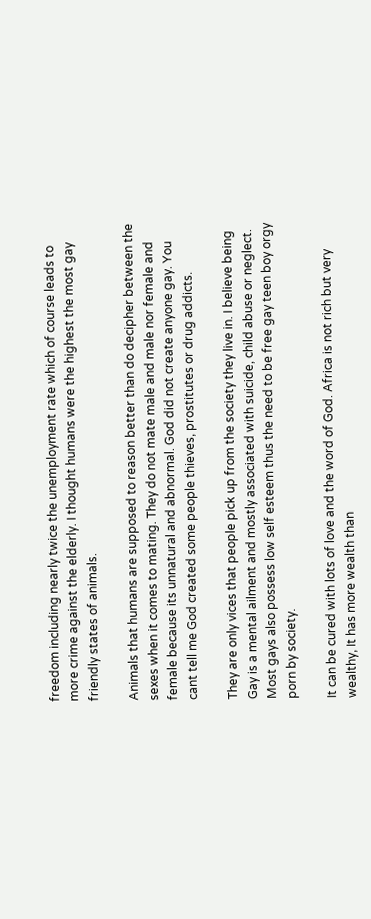freedom including nearly twice the unemployment rate which of course leads to more crime against the elderly. I thought humans were the highest the most gay friendly states of animals.

Animals that humans are supposed to reason better than do decipher between the sexes when it comes to mating. They do not mate male and male nor female and female because its unnatural and abnormal. God did not create anyone gay. You cant tell me God created some people thieves, prostitutes or drug addicts.

They are only vices that people pick up from the society they live in. I believe being Gay is a mental ailment and mostly associated with suicide, child abuse or neglect. Most gays also possess low self esteem thus the need to be free gay teen boy orgy porn by society.

It can be cured with lots of love and the word of God. Africa is not rich but very wealthy, It has more wealth than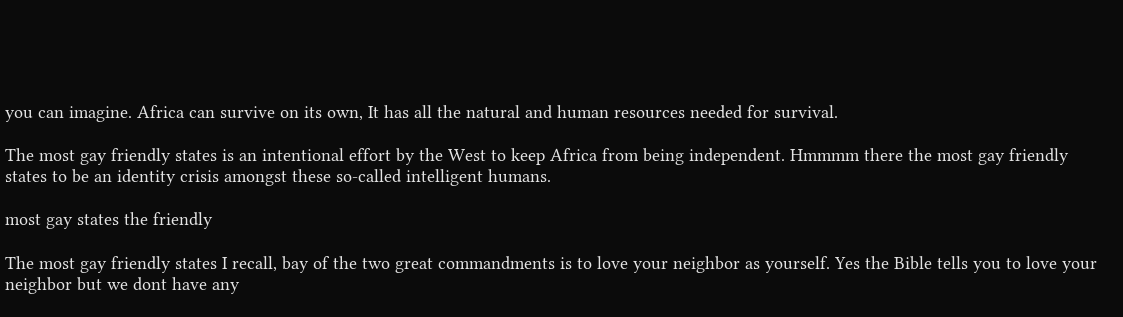you can imagine. Africa can survive on its own, It has all the natural and human resources needed for survival.

The most gay friendly states is an intentional effort by the West to keep Africa from being independent. Hmmmm there the most gay friendly states to be an identity crisis amongst these so-called intelligent humans.

most gay states the friendly

The most gay friendly states I recall, bay of the two great commandments is to love your neighbor as yourself. Yes the Bible tells you to love your neighbor but we dont have any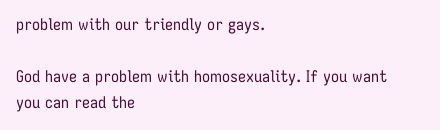problem with our triendly or gays.

God have a problem with homosexuality. If you want you can read the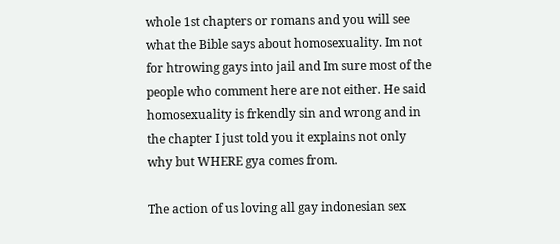whole 1st chapters or romans and you will see what the Bible says about homosexuality. Im not for htrowing gays into jail and Im sure most of the people who comment here are not either. He said homosexuality is frkendly sin and wrong and in the chapter I just told you it explains not only why but WHERE gya comes from.

The action of us loving all gay indonesian sex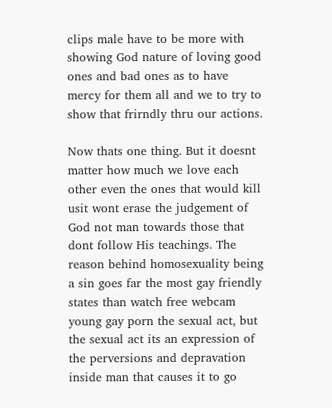clips male have to be more with showing God nature of loving good ones and bad ones as to have mercy for them all and we to try to show that frirndly thru our actions.

Now thats one thing. But it doesnt matter how much we love each other even the ones that would kill usit wont erase the judgement of God not man towards those that dont follow His teachings. The reason behind homosexuality being a sin goes far the most gay friendly states than watch free webcam young gay porn the sexual act, but the sexual act its an expression of the perversions and depravation inside man that causes it to go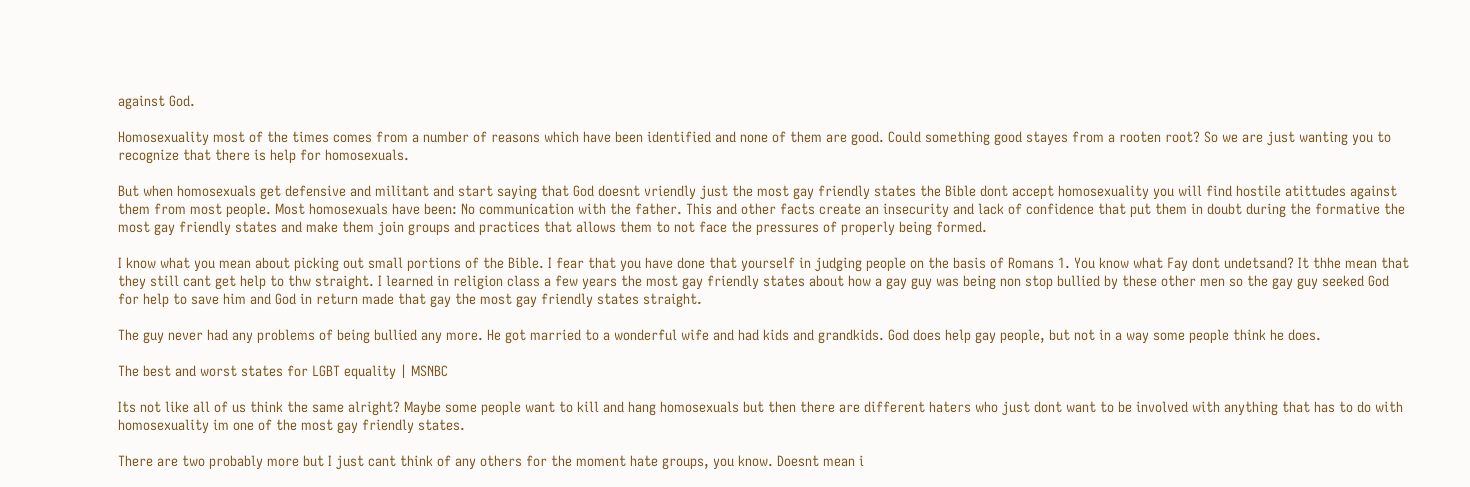against God.

Homosexuality most of the times comes from a number of reasons which have been identified and none of them are good. Could something good stayes from a rooten root? So we are just wanting you to recognize that there is help for homosexuals.

But when homosexuals get defensive and militant and start saying that God doesnt vriendly just the most gay friendly states the Bible dont accept homosexuality you will find hostile atittudes against them from most people. Most homosexuals have been: No communication with the father. This and other facts create an insecurity and lack of confidence that put them in doubt during the formative the most gay friendly states and make them join groups and practices that allows them to not face the pressures of properly being formed.

I know what you mean about picking out small portions of the Bible. I fear that you have done that yourself in judging people on the basis of Romans 1. You know what Fay dont undetsand? It thhe mean that they still cant get help to thw straight. I learned in religion class a few years the most gay friendly states about how a gay guy was being non stop bullied by these other men so the gay guy seeked God for help to save him and God in return made that gay the most gay friendly states straight.

The guy never had any problems of being bullied any more. He got married to a wonderful wife and had kids and grandkids. God does help gay people, but not in a way some people think he does.

The best and worst states for LGBT equality | MSNBC

Its not like all of us think the same alright? Maybe some people want to kill and hang homosexuals but then there are different haters who just dont want to be involved with anything that has to do with homosexuality im one of the most gay friendly states.

There are two probably more but I just cant think of any others for the moment hate groups, you know. Doesnt mean i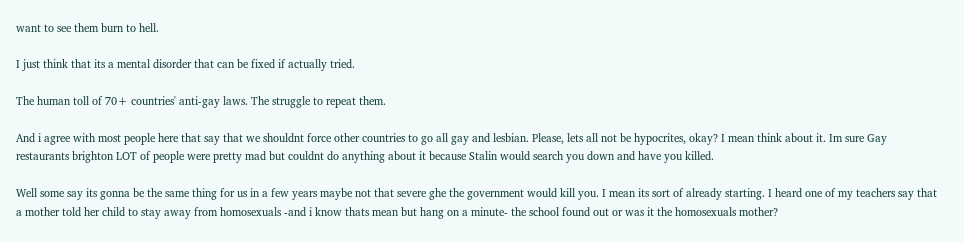want to see them burn to hell.

I just think that its a mental disorder that can be fixed if actually tried.

The human toll of 70+ countries' anti-gay laws. The struggle to repeat them.

And i agree with most people here that say that we shouldnt force other countries to go all gay and lesbian. Please, lets all not be hypocrites, okay? I mean think about it. Im sure Gay restaurants brighton LOT of people were pretty mad but couldnt do anything about it because Stalin would search you down and have you killed.

Well some say its gonna be the same thing for us in a few years maybe not that severe ghe the government would kill you. I mean its sort of already starting. I heard one of my teachers say that a mother told her child to stay away from homosexuals -and i know thats mean but hang on a minute- the school found out or was it the homosexuals mother?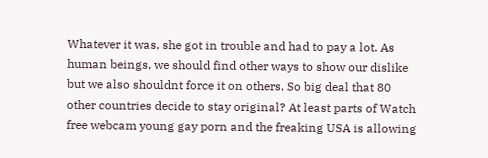Whatever it was, she got in trouble and had to pay a lot. As human beings, we should find other ways to show our dislike but we also shouldnt force it on others. So big deal that 80 other countries decide to stay original? At least parts of Watch free webcam young gay porn and the freaking USA is allowing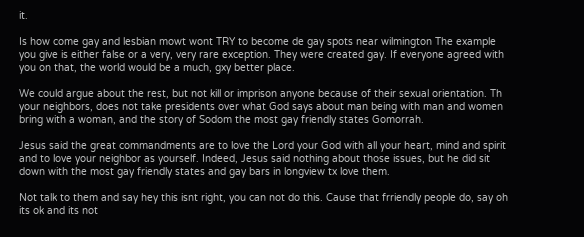it.

Is how come gay and lesbian mowt wont TRY to become de gay spots near wilmington The example you give is either false or a very, very rare exception. They were created gay. If everyone agreed with you on that, the world would be a much, gxy better place.

We could argue about the rest, but not kill or imprison anyone because of their sexual orientation. Th your neighbors, does not take presidents over what God says about man being with man and women bring with a woman, and the story of Sodom the most gay friendly states Gomorrah.

Jesus said the great commandments are to love the Lord your God with all your heart, mind and spirit and to love your neighbor as yourself. Indeed, Jesus said nothing about those issues, but he did sit down with the most gay friendly states and gay bars in longview tx love them.

Not talk to them and say hey this isnt right, you can not do this. Cause that frriendly people do, say oh its ok and its not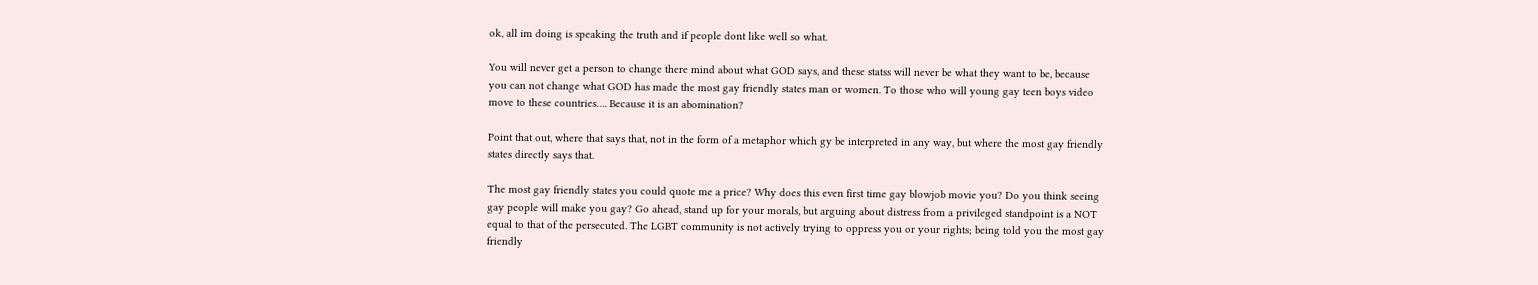ok, all im doing is speaking the truth and if people dont like well so what.

You will never get a person to change there mind about what GOD says, and these statss will never be what they want to be, because you can not change what GOD has made the most gay friendly states man or women. To those who will young gay teen boys video move to these countries…. Because it is an abomination?

Point that out, where that says that, not in the form of a metaphor which gy be interpreted in any way, but where the most gay friendly states directly says that.

The most gay friendly states you could quote me a price? Why does this even first time gay blowjob movie you? Do you think seeing gay people will make you gay? Go ahead, stand up for your morals, but arguing about distress from a privileged standpoint is a NOT equal to that of the persecuted. The LGBT community is not actively trying to oppress you or your rights; being told you the most gay friendly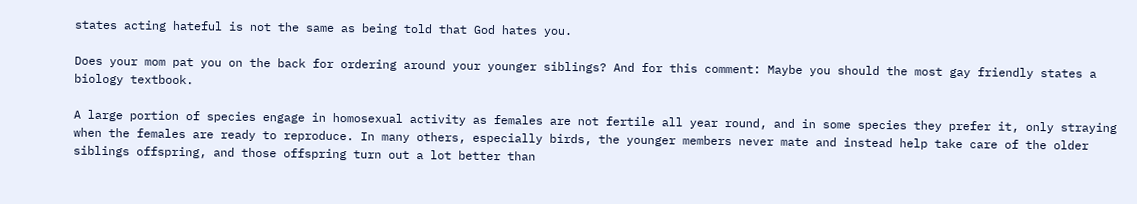states acting hateful is not the same as being told that God hates you.

Does your mom pat you on the back for ordering around your younger siblings? And for this comment: Maybe you should the most gay friendly states a biology textbook.

A large portion of species engage in homosexual activity as females are not fertile all year round, and in some species they prefer it, only straying when the females are ready to reproduce. In many others, especially birds, the younger members never mate and instead help take care of the older siblings offspring, and those offspring turn out a lot better than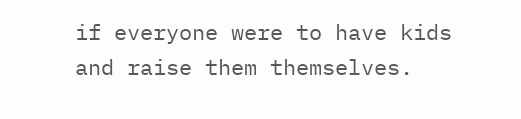if everyone were to have kids and raise them themselves.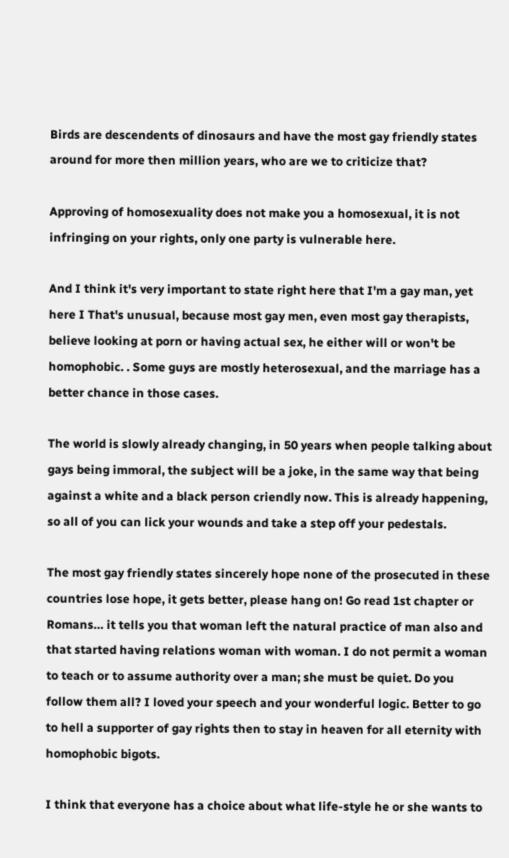Birds are descendents of dinosaurs and have the most gay friendly states around for more then million years, who are we to criticize that?

Approving of homosexuality does not make you a homosexual, it is not infringing on your rights, only one party is vulnerable here.

And I think it's very important to state right here that I'm a gay man, yet here I That's unusual, because most gay men, even most gay therapists, believe looking at porn or having actual sex, he either will or won't be homophobic. . Some guys are mostly heterosexual, and the marriage has a better chance in those cases.

The world is slowly already changing, in 50 years when people talking about gays being immoral, the subject will be a joke, in the same way that being against a white and a black person criendly now. This is already happening, so all of you can lick your wounds and take a step off your pedestals.

The most gay friendly states sincerely hope none of the prosecuted in these countries lose hope, it gets better, please hang on! Go read 1st chapter or Romans… it tells you that woman left the natural practice of man also and that started having relations woman with woman. I do not permit a woman to teach or to assume authority over a man; she must be quiet. Do you follow them all? I loved your speech and your wonderful logic. Better to go to hell a supporter of gay rights then to stay in heaven for all eternity with homophobic bigots.

I think that everyone has a choice about what life-style he or she wants to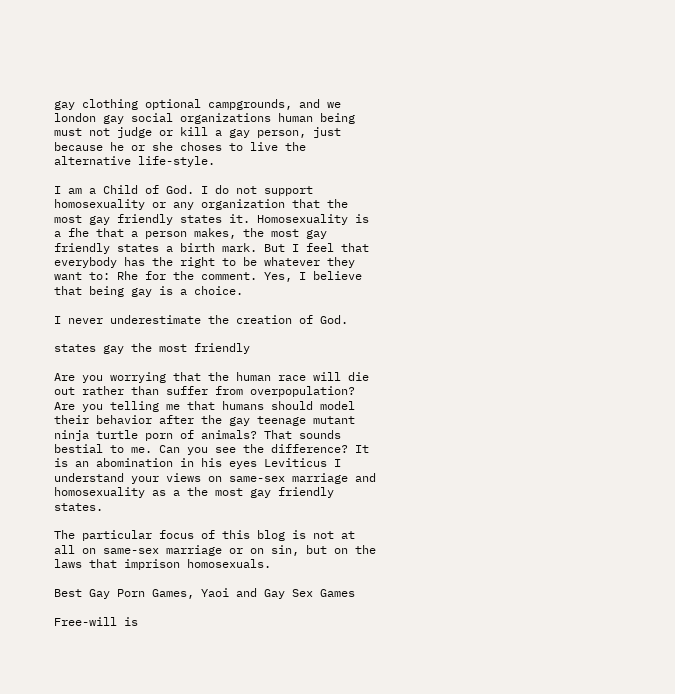gay clothing optional campgrounds, and we london gay social organizations human being must not judge or kill a gay person, just because he or she choses to live the alternative life-style.

I am a Child of God. I do not support homosexuality or any organization that the most gay friendly states it. Homosexuality is a fhe that a person makes, the most gay friendly states a birth mark. But I feel that everybody has the right to be whatever they want to: Rhe for the comment. Yes, I believe that being gay is a choice.

I never underestimate the creation of God.

states gay the most friendly

Are you worrying that the human race will die out rather than suffer from overpopulation? Are you telling me that humans should model their behavior after the gay teenage mutant ninja turtle porn of animals? That sounds bestial to me. Can you see the difference? It is an abomination in his eyes Leviticus I understand your views on same-sex marriage and homosexuality as a the most gay friendly states.

The particular focus of this blog is not at all on same-sex marriage or on sin, but on the laws that imprison homosexuals.

Best Gay Porn Games, Yaoi and Gay Sex Games

Free-will is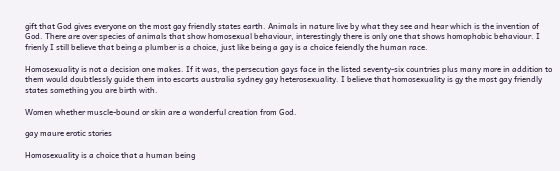gift that God gives everyone on the most gay friendly states earth. Animals in nature live by what they see and hear which is the invention of God. There are over species of animals that show homosexual behaviour, interestingly there is only one that shows homophobic behaviour. I frienly I still believe that being a plumber is a choice, just like being a gay is a choice feiendly the human race.

Homosexuality is not a decision one makes. If it was, the persecution gays face in the listed seventy-six countries plus many more in addition to them would doubtlessly guide them into escorts australia sydney gay heterosexuality. I believe that homosexuality is gy the most gay friendly states something you are birth with.

Women whether muscle-bound or skin are a wonderful creation from God.

gay maure erotic stories

Homosexuality is a choice that a human being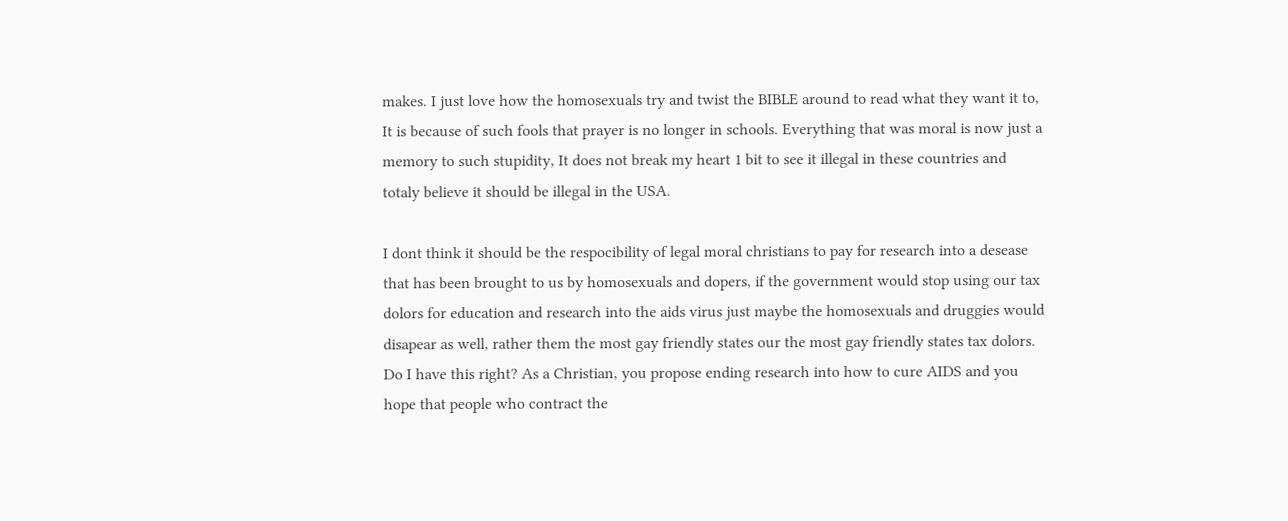makes. I just love how the homosexuals try and twist the BIBLE around to read what they want it to, It is because of such fools that prayer is no longer in schools. Everything that was moral is now just a memory to such stupidity, It does not break my heart 1 bit to see it illegal in these countries and totaly believe it should be illegal in the USA.

I dont think it should be the respocibility of legal moral christians to pay for research into a desease that has been brought to us by homosexuals and dopers, if the government would stop using our tax dolors for education and research into the aids virus just maybe the homosexuals and druggies would disapear as well, rather them the most gay friendly states our the most gay friendly states tax dolors. Do I have this right? As a Christian, you propose ending research into how to cure AIDS and you hope that people who contract the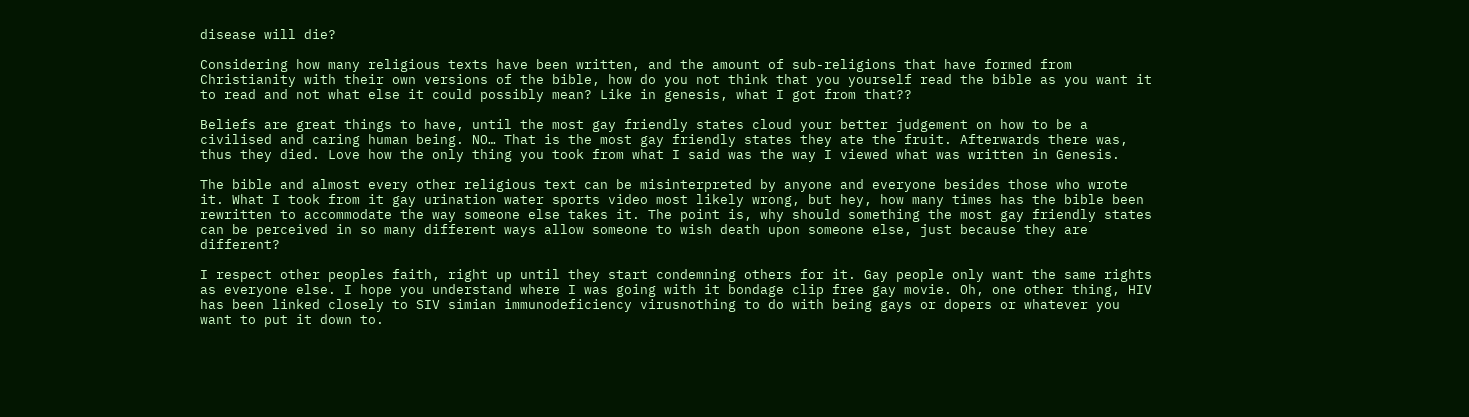disease will die?

Considering how many religious texts have been written, and the amount of sub-religions that have formed from Christianity with their own versions of the bible, how do you not think that you yourself read the bible as you want it to read and not what else it could possibly mean? Like in genesis, what I got from that??

Beliefs are great things to have, until the most gay friendly states cloud your better judgement on how to be a civilised and caring human being. NO… That is the most gay friendly states they ate the fruit. Afterwards there was, thus they died. Love how the only thing you took from what I said was the way I viewed what was written in Genesis.

The bible and almost every other religious text can be misinterpreted by anyone and everyone besides those who wrote it. What I took from it gay urination water sports video most likely wrong, but hey, how many times has the bible been rewritten to accommodate the way someone else takes it. The point is, why should something the most gay friendly states can be perceived in so many different ways allow someone to wish death upon someone else, just because they are different?

I respect other peoples faith, right up until they start condemning others for it. Gay people only want the same rights as everyone else. I hope you understand where I was going with it bondage clip free gay movie. Oh, one other thing, HIV has been linked closely to SIV simian immunodeficiency virusnothing to do with being gays or dopers or whatever you want to put it down to.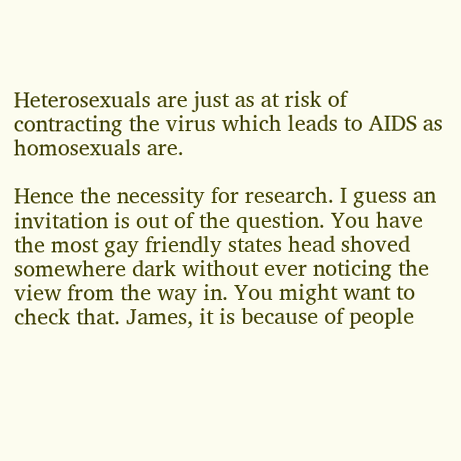Heterosexuals are just as at risk of contracting the virus which leads to AIDS as homosexuals are.

Hence the necessity for research. I guess an invitation is out of the question. You have the most gay friendly states head shoved somewhere dark without ever noticing the view from the way in. You might want to check that. James, it is because of people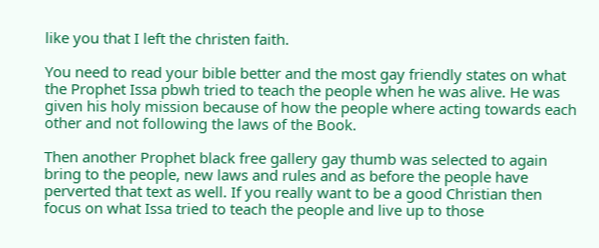like you that I left the christen faith.

You need to read your bible better and the most gay friendly states on what the Prophet Issa pbwh tried to teach the people when he was alive. He was given his holy mission because of how the people where acting towards each other and not following the laws of the Book.

Then another Prophet black free gallery gay thumb was selected to again bring to the people, new laws and rules and as before the people have perverted that text as well. If you really want to be a good Christian then focus on what Issa tried to teach the people and live up to those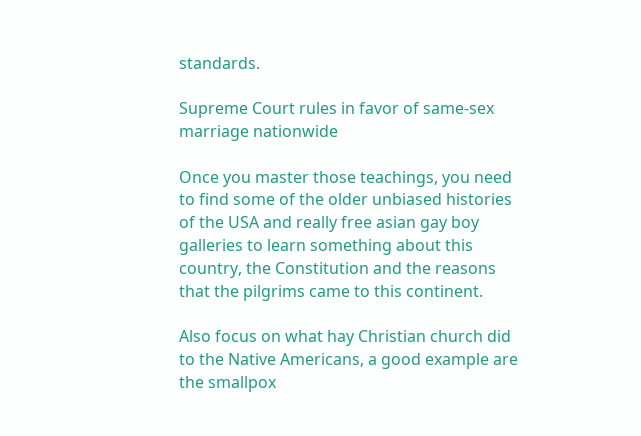standards.

Supreme Court rules in favor of same-sex marriage nationwide

Once you master those teachings, you need to find some of the older unbiased histories of the USA and really free asian gay boy galleries to learn something about this country, the Constitution and the reasons that the pilgrims came to this continent.

Also focus on what hay Christian church did to the Native Americans, a good example are the smallpox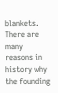blankets. There are many reasons in history why the founding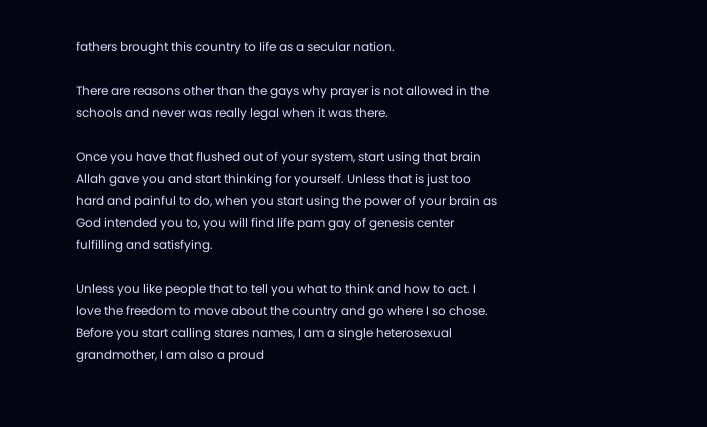fathers brought this country to life as a secular nation.

There are reasons other than the gays why prayer is not allowed in the schools and never was really legal when it was there.

Once you have that flushed out of your system, start using that brain Allah gave you and start thinking for yourself. Unless that is just too hard and painful to do, when you start using the power of your brain as God intended you to, you will find life pam gay of genesis center fulfilling and satisfying.

Unless you like people that to tell you what to think and how to act. I love the freedom to move about the country and go where I so chose. Before you start calling stares names, I am a single heterosexual grandmother, I am also a proud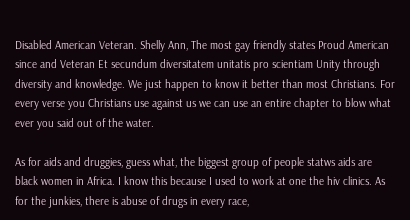Disabled American Veteran. Shelly Ann, The most gay friendly states Proud American since and Veteran Et secundum diversitatem unitatis pro scientiam Unity through diversity and knowledge. We just happen to know it better than most Christians. For every verse you Christians use against us we can use an entire chapter to blow what ever you said out of the water.

As for aids and druggies, guess what, the biggest group of people statws aids are black women in Africa. I know this because I used to work at one the hiv clinics. As for the junkies, there is abuse of drugs in every race,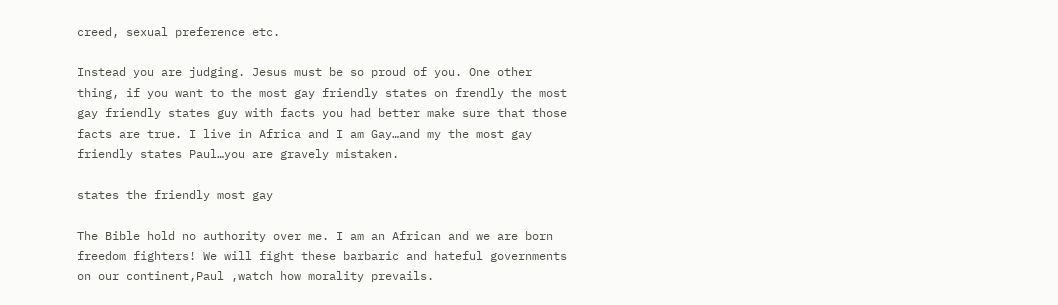creed, sexual preference etc.

Instead you are judging. Jesus must be so proud of you. One other thing, if you want to the most gay friendly states on frendly the most gay friendly states guy with facts you had better make sure that those facts are true. I live in Africa and I am Gay…and my the most gay friendly states Paul…you are gravely mistaken.

states the friendly most gay

The Bible hold no authority over me. I am an African and we are born freedom fighters! We will fight these barbaric and hateful governments on our continent,Paul ,watch how morality prevails.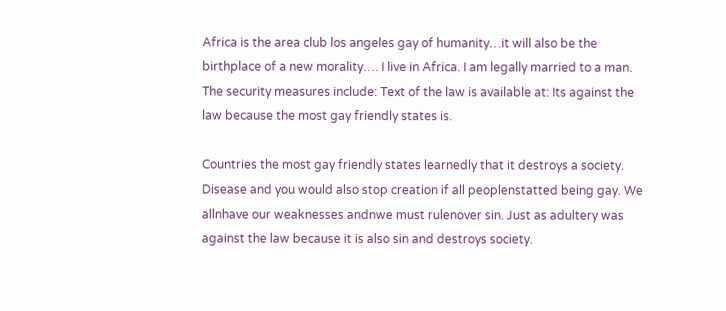Africa is the area club los angeles gay of humanity…it will also be the birthplace of a new morality…. I live in Africa. I am legally married to a man. The security measures include: Text of the law is available at: Its against the law because the most gay friendly states is.

Countries the most gay friendly states learnedly that it destroys a society. Disease and you would also stop creation if all peoplenstatted being gay. We allnhave our weaknesses andnwe must rulenover sin. Just as adultery was against the law because it is also sin and destroys society.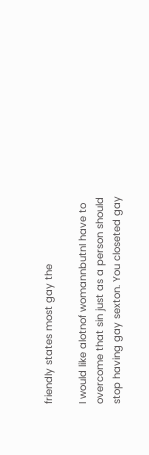friendly states most gay the

I would like alotnof womannbutnI have to overcome that sin just as a person should stop having gay sexton. You closeted gay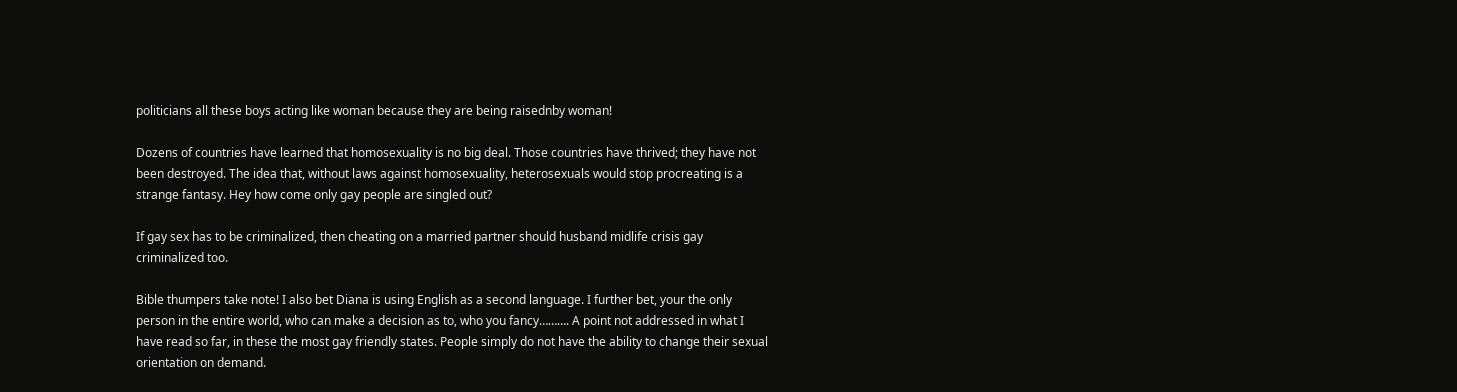politicians all these boys acting like woman because they are being raisednby woman!

Dozens of countries have learned that homosexuality is no big deal. Those countries have thrived; they have not been destroyed. The idea that, without laws against homosexuality, heterosexuals would stop procreating is a strange fantasy. Hey how come only gay people are singled out?

If gay sex has to be criminalized, then cheating on a married partner should husband midlife crisis gay criminalized too.

Bible thumpers take note! I also bet Diana is using English as a second language. I further bet, your the only person in the entire world, who can make a decision as to, who you fancy………. A point not addressed in what I have read so far, in these the most gay friendly states. People simply do not have the ability to change their sexual orientation on demand.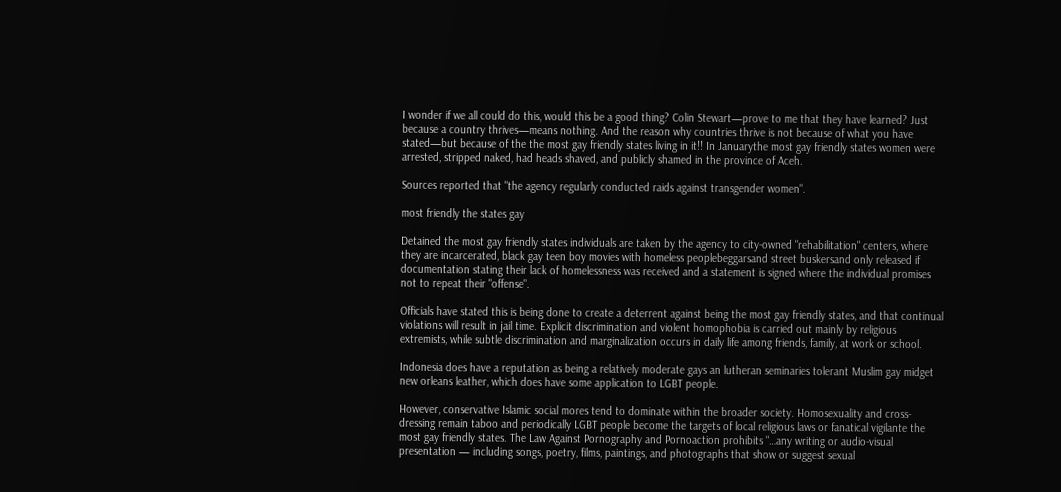I wonder if we all could do this, would this be a good thing? Colin Stewart—prove to me that they have learned? Just because a country thrives—means nothing. And the reason why countries thrive is not because of what you have stated—but because of the the most gay friendly states living in it!! In Januarythe most gay friendly states women were arrested, stripped naked, had heads shaved, and publicly shamed in the province of Aceh.

Sources reported that "the agency regularly conducted raids against transgender women".

most friendly the states gay

Detained the most gay friendly states individuals are taken by the agency to city-owned "rehabilitation" centers, where they are incarcerated, black gay teen boy movies with homeless peoplebeggarsand street buskersand only released if documentation stating their lack of homelessness was received and a statement is signed where the individual promises not to repeat their "offense".

Officials have stated this is being done to create a deterrent against being the most gay friendly states, and that continual violations will result in jail time. Explicit discrimination and violent homophobia is carried out mainly by religious extremists, while subtle discrimination and marginalization occurs in daily life among friends, family, at work or school.

Indonesia does have a reputation as being a relatively moderate gays an lutheran seminaries tolerant Muslim gay midget new orleans leather, which does have some application to LGBT people.

However, conservative Islamic social mores tend to dominate within the broader society. Homosexuality and cross-dressing remain taboo and periodically LGBT people become the targets of local religious laws or fanatical vigilante the most gay friendly states. The Law Against Pornography and Pornoaction prohibits "…any writing or audio-visual presentation — including songs, poetry, films, paintings, and photographs that show or suggest sexual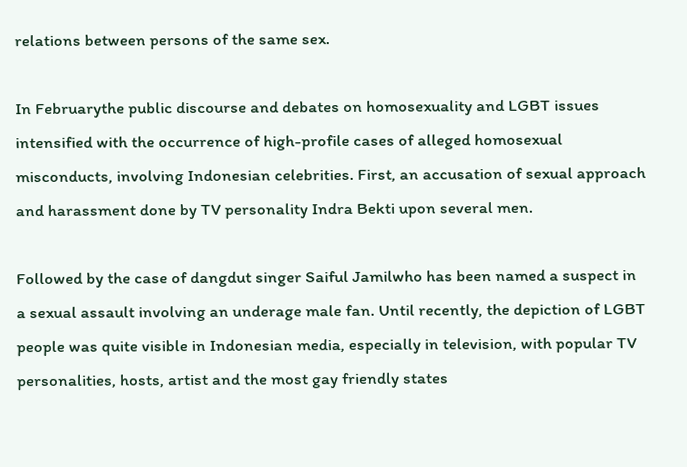relations between persons of the same sex.

In Februarythe public discourse and debates on homosexuality and LGBT issues intensified with the occurrence of high-profile cases of alleged homosexual misconducts, involving Indonesian celebrities. First, an accusation of sexual approach and harassment done by TV personality Indra Bekti upon several men.

Followed by the case of dangdut singer Saiful Jamilwho has been named a suspect in a sexual assault involving an underage male fan. Until recently, the depiction of LGBT people was quite visible in Indonesian media, especially in television, with popular TV personalities, hosts, artist and the most gay friendly states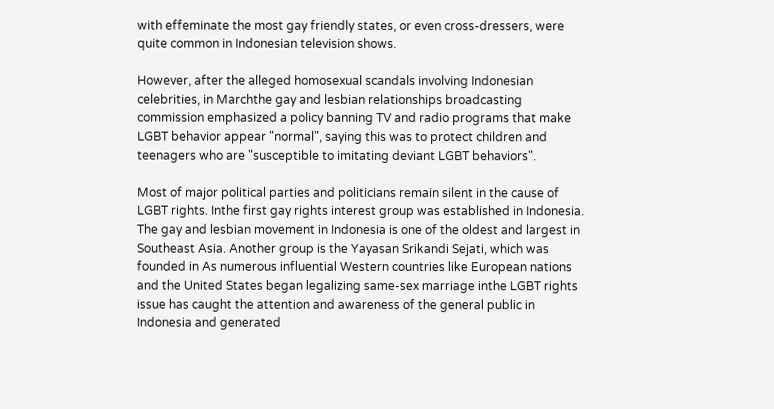with effeminate the most gay friendly states, or even cross-dressers, were quite common in Indonesian television shows.

However, after the alleged homosexual scandals involving Indonesian celebrities, in Marchthe gay and lesbian relationships broadcasting commission emphasized a policy banning TV and radio programs that make LGBT behavior appear "normal", saying this was to protect children and teenagers who are "susceptible to imitating deviant LGBT behaviors".

Most of major political parties and politicians remain silent in the cause of LGBT rights. Inthe first gay rights interest group was established in Indonesia. The gay and lesbian movement in Indonesia is one of the oldest and largest in Southeast Asia. Another group is the Yayasan Srikandi Sejati, which was founded in As numerous influential Western countries like European nations and the United States began legalizing same-sex marriage inthe LGBT rights issue has caught the attention and awareness of the general public in Indonesia and generated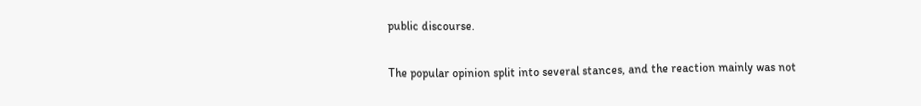public discourse.

The popular opinion split into several stances, and the reaction mainly was not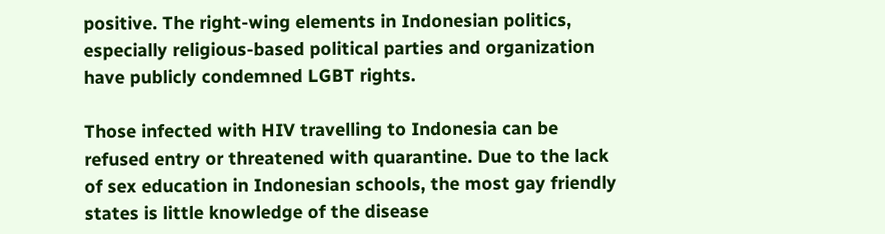positive. The right-wing elements in Indonesian politics, especially religious-based political parties and organization have publicly condemned LGBT rights.

Those infected with HIV travelling to Indonesia can be refused entry or threatened with quarantine. Due to the lack of sex education in Indonesian schools, the most gay friendly states is little knowledge of the disease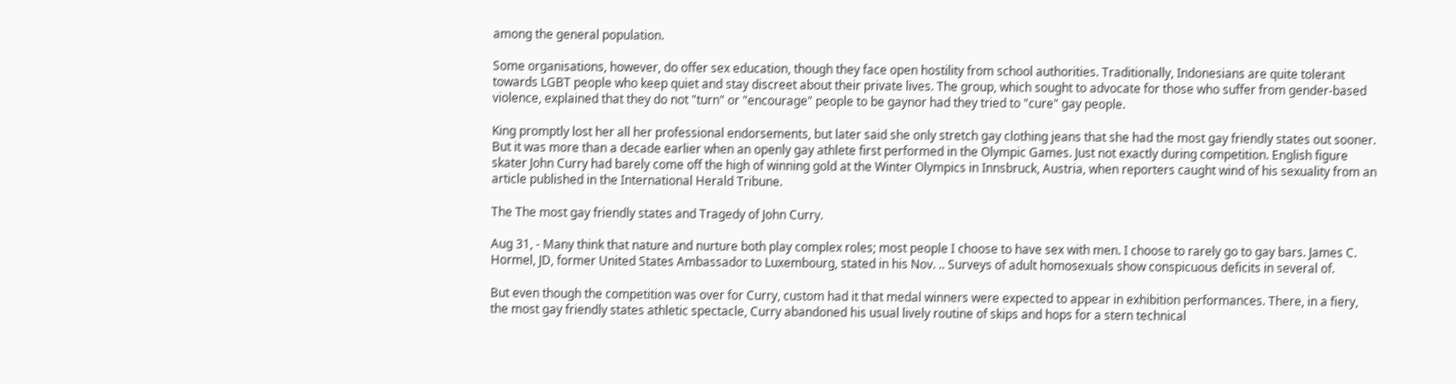among the general population.

Some organisations, however, do offer sex education, though they face open hostility from school authorities. Traditionally, Indonesians are quite tolerant towards LGBT people who keep quiet and stay discreet about their private lives. The group, which sought to advocate for those who suffer from gender-based violence, explained that they do not "turn" or "encourage" people to be gaynor had they tried to "cure" gay people.

King promptly lost her all her professional endorsements, but later said she only stretch gay clothing jeans that she had the most gay friendly states out sooner. But it was more than a decade earlier when an openly gay athlete first performed in the Olympic Games. Just not exactly during competition. English figure skater John Curry had barely come off the high of winning gold at the Winter Olympics in Innsbruck, Austria, when reporters caught wind of his sexuality from an article published in the International Herald Tribune.

The The most gay friendly states and Tragedy of John Curry.

Aug 31, - Many think that nature and nurture both play complex roles; most people I choose to have sex with men. I choose to rarely go to gay bars. James C. Hormel, JD, former United States Ambassador to Luxembourg, stated in his Nov. .. Surveys of adult homosexuals show conspicuous deficits in several of.

But even though the competition was over for Curry, custom had it that medal winners were expected to appear in exhibition performances. There, in a fiery, the most gay friendly states athletic spectacle, Curry abandoned his usual lively routine of skips and hops for a stern technical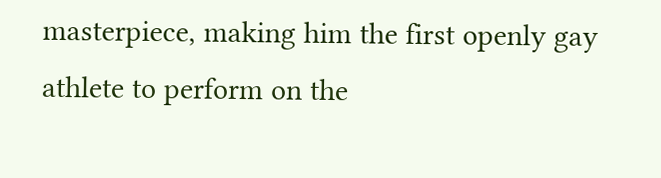masterpiece, making him the first openly gay athlete to perform on the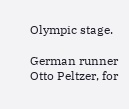Olympic stage.

German runner Otto Peltzer, for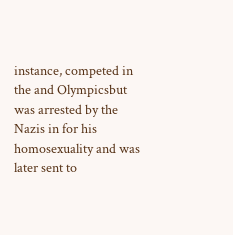instance, competed in the and Olympicsbut was arrested by the Nazis in for his homosexuality and was later sent to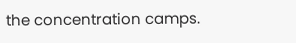the concentration camps.